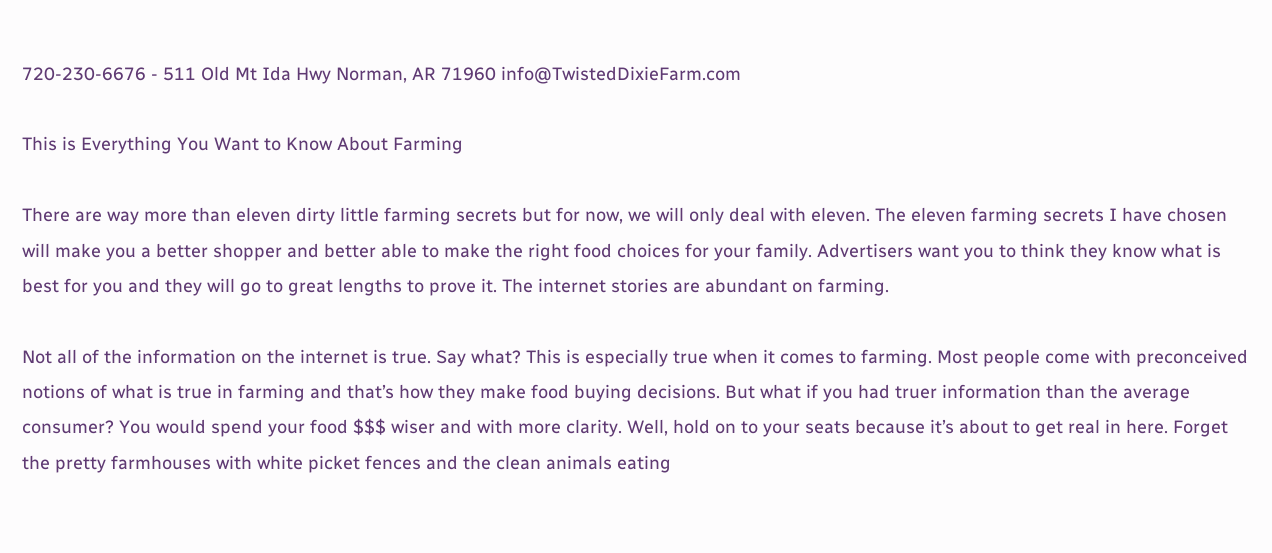720-230-6676 - 511 Old Mt Ida Hwy Norman, AR 71960 info@TwistedDixieFarm.com

This is Everything You Want to Know About Farming

There are way more than eleven dirty little farming secrets but for now, we will only deal with eleven. The eleven farming secrets I have chosen will make you a better shopper and better able to make the right food choices for your family. Advertisers want you to think they know what is best for you and they will go to great lengths to prove it. The internet stories are abundant on farming.

Not all of the information on the internet is true. Say what? This is especially true when it comes to farming. Most people come with preconceived notions of what is true in farming and that’s how they make food buying decisions. But what if you had truer information than the average consumer? You would spend your food $$$ wiser and with more clarity. Well, hold on to your seats because it’s about to get real in here. Forget the pretty farmhouses with white picket fences and the clean animals eating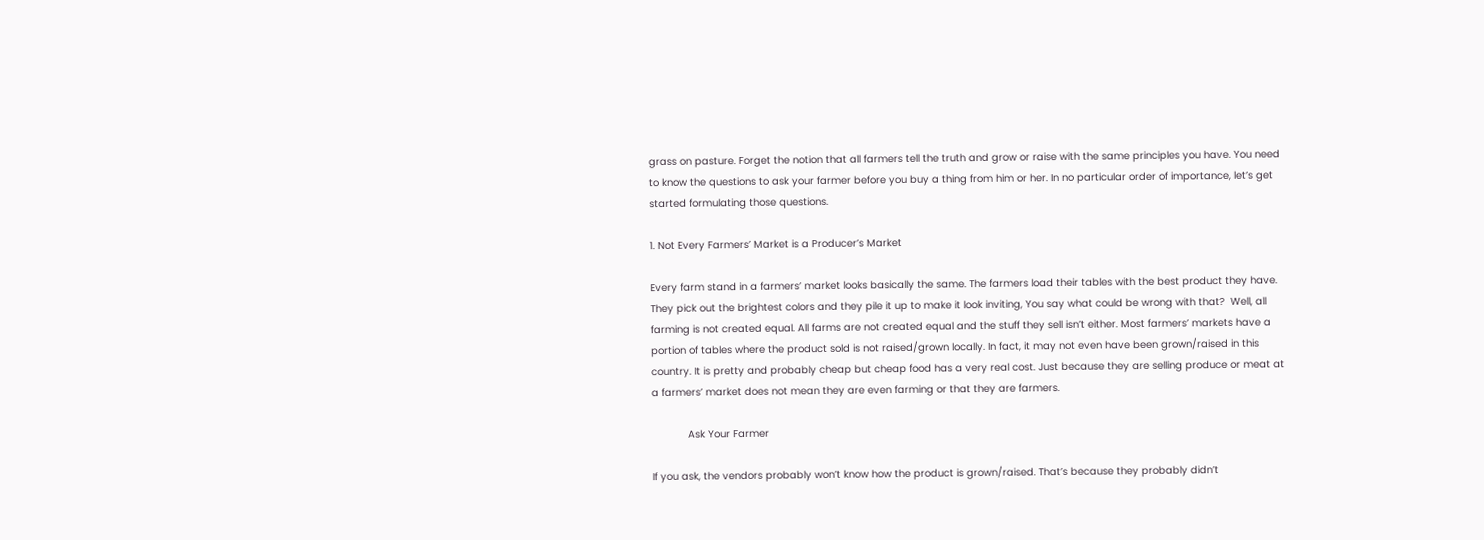grass on pasture. Forget the notion that all farmers tell the truth and grow or raise with the same principles you have. You need to know the questions to ask your farmer before you buy a thing from him or her. In no particular order of importance, let’s get started formulating those questions.

1. Not Every Farmers’ Market is a Producer’s Market

Every farm stand in a farmers’ market looks basically the same. The farmers load their tables with the best product they have. They pick out the brightest colors and they pile it up to make it look inviting, You say what could be wrong with that?  Well, all farming is not created equal. All farms are not created equal and the stuff they sell isn’t either. Most farmers’ markets have a portion of tables where the product sold is not raised/grown locally. In fact, it may not even have been grown/raised in this country. It is pretty and probably cheap but cheap food has a very real cost. Just because they are selling produce or meat at a farmers’ market does not mean they are even farming or that they are farmers.

            Ask Your Farmer

If you ask, the vendors probably won’t know how the product is grown/raised. That’s because they probably didn’t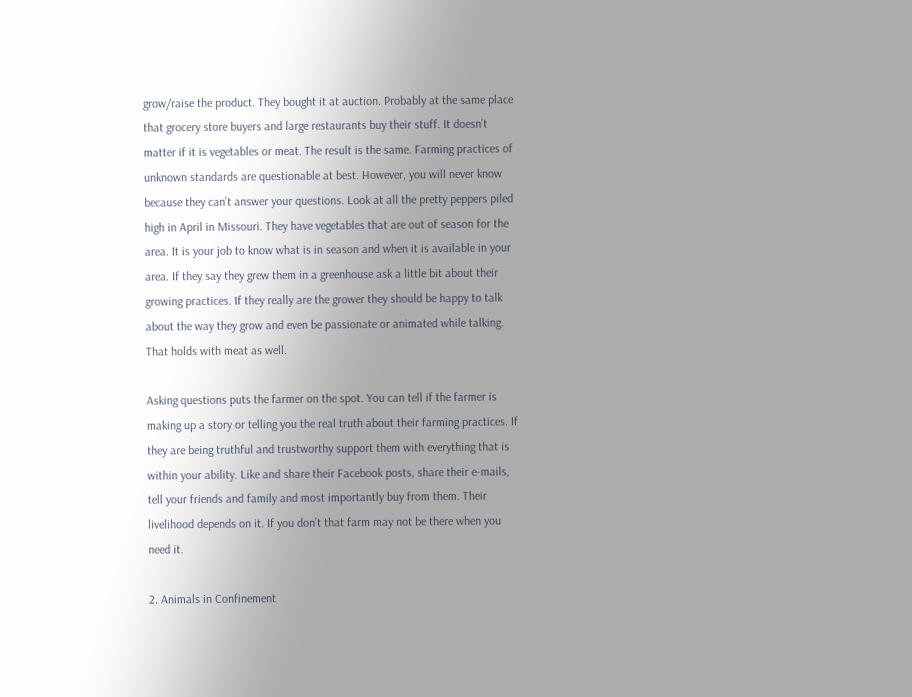grow/raise the product. They bought it at auction. Probably at the same place that grocery store buyers and large restaurants buy their stuff. It doesn’t matter if it is vegetables or meat. The result is the same. Farming practices of unknown standards are questionable at best. However, you will never know because they can’t answer your questions. Look at all the pretty peppers piled high in April in Missouri. They have vegetables that are out of season for the area. It is your job to know what is in season and when it is available in your area. If they say they grew them in a greenhouse ask a little bit about their growing practices. If they really are the grower they should be happy to talk about the way they grow and even be passionate or animated while talking. That holds with meat as well.

Asking questions puts the farmer on the spot. You can tell if the farmer is making up a story or telling you the real truth about their farming practices. If they are being truthful and trustworthy support them with everything that is within your ability. Like and share their Facebook posts, share their e-mails, tell your friends and family and most importantly buy from them. Their livelihood depends on it. If you don’t that farm may not be there when you need it.

2. Animals in Confinement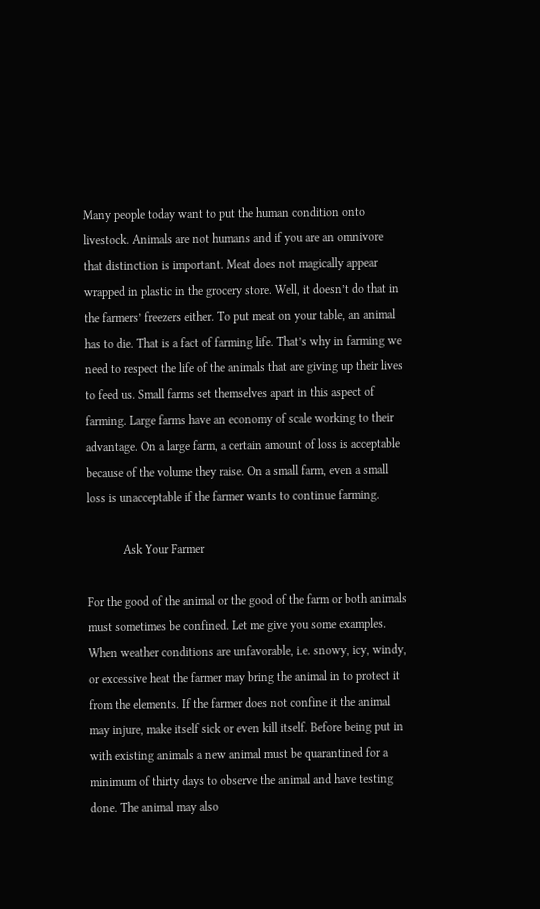Many people today want to put the human condition onto livestock. Animals are not humans and if you are an omnivore that distinction is important. Meat does not magically appear wrapped in plastic in the grocery store. Well, it doesn’t do that in the farmers’ freezers either. To put meat on your table, an animal has to die. That is a fact of farming life. That’s why in farming we need to respect the life of the animals that are giving up their lives to feed us. Small farms set themselves apart in this aspect of farming. Large farms have an economy of scale working to their advantage. On a large farm, a certain amount of loss is acceptable because of the volume they raise. On a small farm, even a small loss is unacceptable if the farmer wants to continue farming.

            Ask Your Farmer

For the good of the animal or the good of the farm or both animals must sometimes be confined. Let me give you some examples. When weather conditions are unfavorable, i.e. snowy, icy, windy, or excessive heat the farmer may bring the animal in to protect it from the elements. If the farmer does not confine it the animal may injure, make itself sick or even kill itself. Before being put in with existing animals a new animal must be quarantined for a minimum of thirty days to observe the animal and have testing done. The animal may also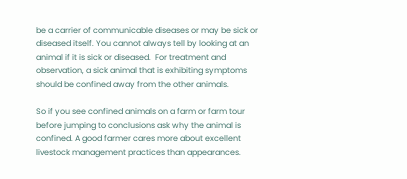be a carrier of communicable diseases or may be sick or diseased itself. You cannot always tell by looking at an animal if it is sick or diseased.  For treatment and observation, a sick animal that is exhibiting symptoms should be confined away from the other animals.

So if you see confined animals on a farm or farm tour before jumping to conclusions ask why the animal is confined. A good farmer cares more about excellent livestock management practices than appearances.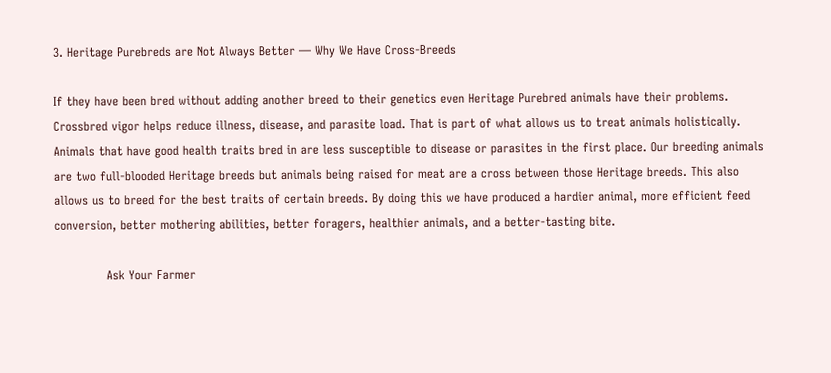3. Heritage Purebreds are Not Always Better — Why We Have Cross-Breeds

If they have been bred without adding another breed to their genetics even Heritage Purebred animals have their problems. Crossbred vigor helps reduce illness, disease, and parasite load. That is part of what allows us to treat animals holistically. Animals that have good health traits bred in are less susceptible to disease or parasites in the first place. Our breeding animals are two full-blooded Heritage breeds but animals being raised for meat are a cross between those Heritage breeds. This also allows us to breed for the best traits of certain breeds. By doing this we have produced a hardier animal, more efficient feed conversion, better mothering abilities, better foragers, healthier animals, and a better-tasting bite.

             Ask Your Farmer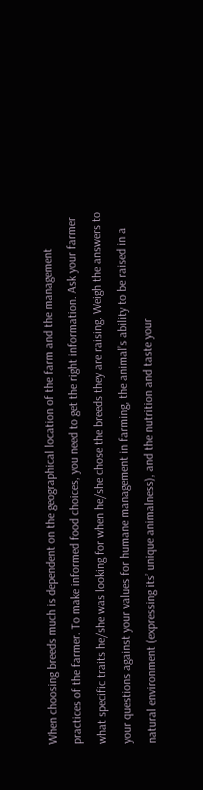When choosing breeds much is dependent on the geographical location of the farm and the management practices of the farmer. To make informed food choices, you need to get the right information. Ask your farmer what specific traits he/she was looking for when he/she chose the breeds they are raising. Weigh the answers to your questions against your values for humane management in farming, the animal’s ability to be raised in a natural environment (expressing its’ unique animalness), and the nutrition and taste your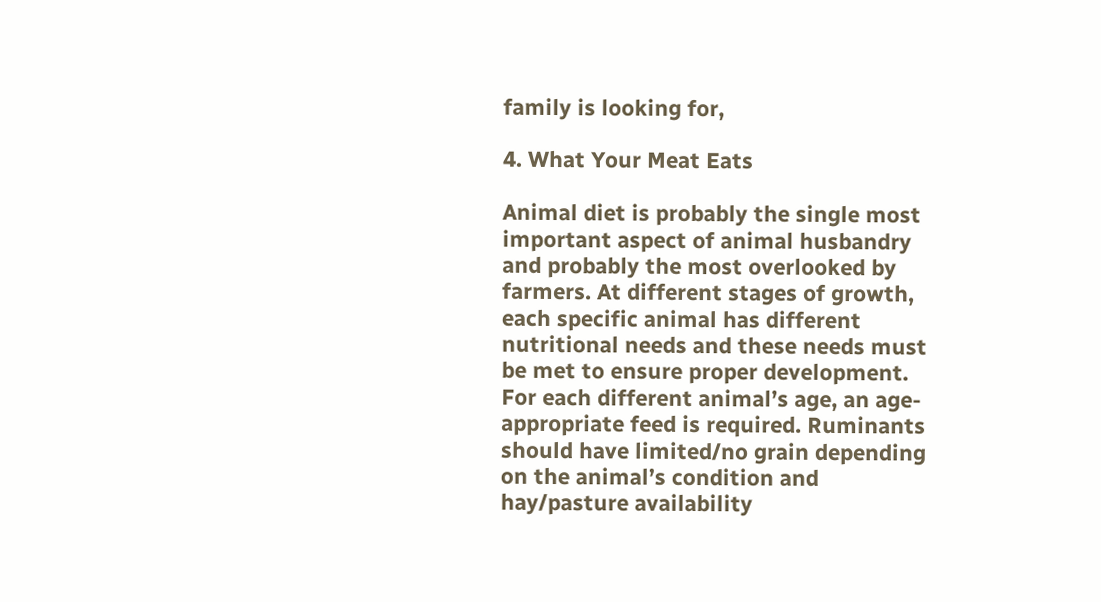family is looking for,

4. What Your Meat Eats

Animal diet is probably the single most important aspect of animal husbandry and probably the most overlooked by farmers. At different stages of growth, each specific animal has different nutritional needs and these needs must be met to ensure proper development. For each different animal’s age, an age-appropriate feed is required. Ruminants should have limited/no grain depending on the animal’s condition and hay/pasture availability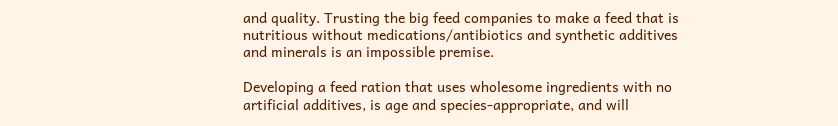and quality. Trusting the big feed companies to make a feed that is nutritious without medications/antibiotics and synthetic additives and minerals is an impossible premise.

Developing a feed ration that uses wholesome ingredients with no artificial additives, is age and species-appropriate, and will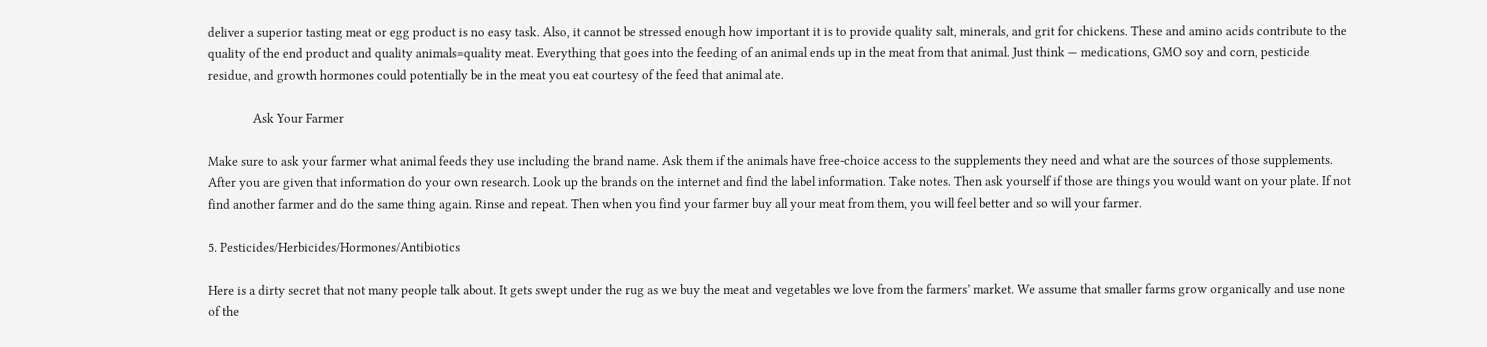deliver a superior tasting meat or egg product is no easy task. Also, it cannot be stressed enough how important it is to provide quality salt, minerals, and grit for chickens. These and amino acids contribute to the quality of the end product and quality animals=quality meat. Everything that goes into the feeding of an animal ends up in the meat from that animal. Just think — medications, GMO soy and corn, pesticide residue, and growth hormones could potentially be in the meat you eat courtesy of the feed that animal ate.

               Ask Your Farmer

Make sure to ask your farmer what animal feeds they use including the brand name. Ask them if the animals have free-choice access to the supplements they need and what are the sources of those supplements. After you are given that information do your own research. Look up the brands on the internet and find the label information. Take notes. Then ask yourself if those are things you would want on your plate. If not find another farmer and do the same thing again. Rinse and repeat. Then when you find your farmer buy all your meat from them, you will feel better and so will your farmer.

5. Pesticides/Herbicides/Hormones/Antibiotics

Here is a dirty secret that not many people talk about. It gets swept under the rug as we buy the meat and vegetables we love from the farmers’ market. We assume that smaller farms grow organically and use none of the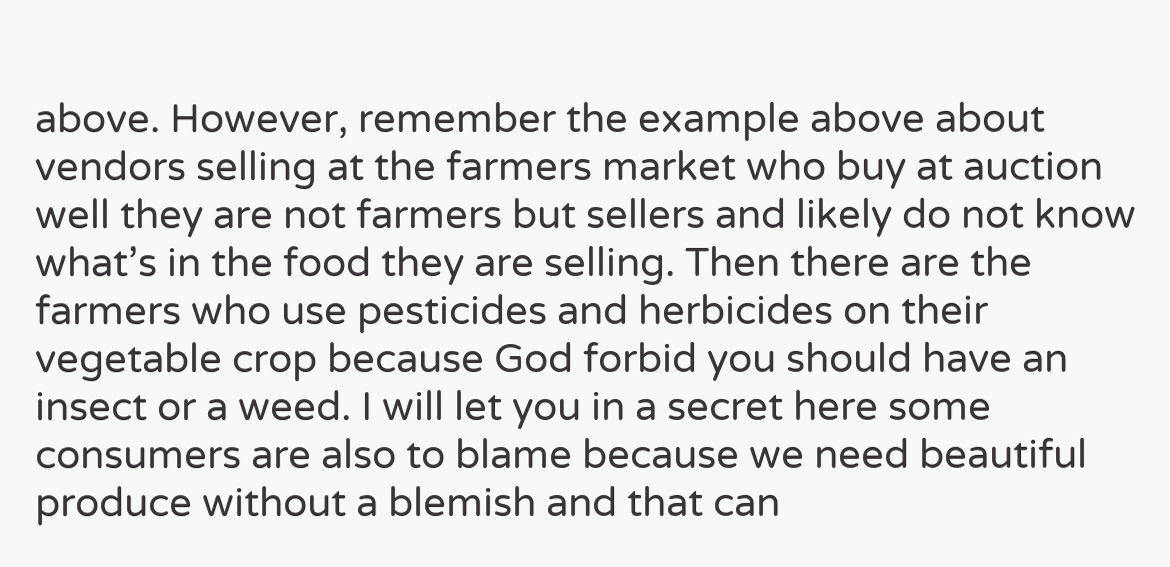above. However, remember the example above about vendors selling at the farmers market who buy at auction well they are not farmers but sellers and likely do not know what’s in the food they are selling. Then there are the farmers who use pesticides and herbicides on their vegetable crop because God forbid you should have an insect or a weed. I will let you in a secret here some consumers are also to blame because we need beautiful produce without a blemish and that can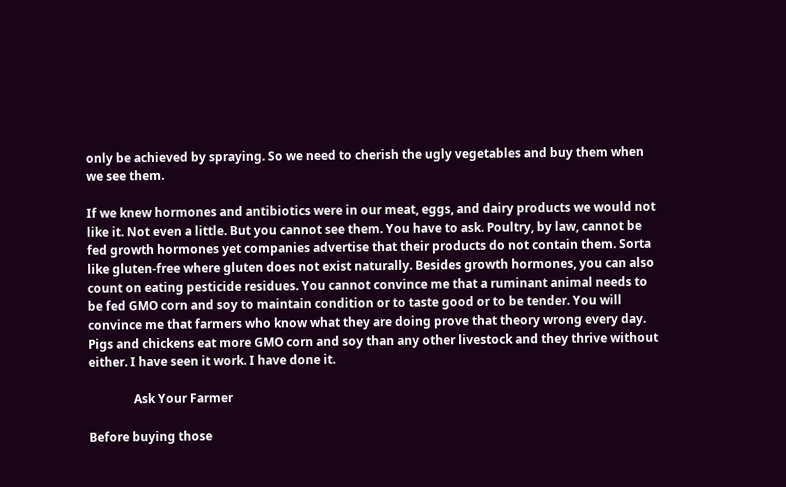only be achieved by spraying. So we need to cherish the ugly vegetables and buy them when we see them.

If we knew hormones and antibiotics were in our meat, eggs, and dairy products we would not like it. Not even a little. But you cannot see them. You have to ask. Poultry, by law, cannot be fed growth hormones yet companies advertise that their products do not contain them. Sorta like gluten-free where gluten does not exist naturally. Besides growth hormones, you can also count on eating pesticide residues. You cannot convince me that a ruminant animal needs to be fed GMO corn and soy to maintain condition or to taste good or to be tender. You will convince me that farmers who know what they are doing prove that theory wrong every day. Pigs and chickens eat more GMO corn and soy than any other livestock and they thrive without either. I have seen it work. I have done it.

               Ask Your Farmer

Before buying those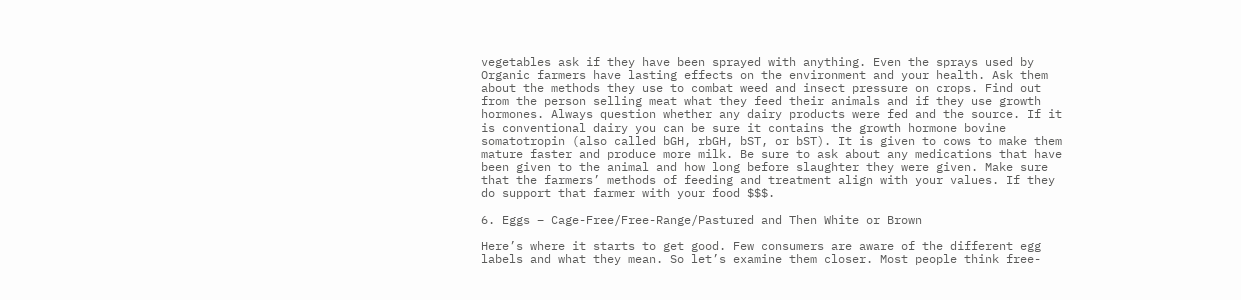vegetables ask if they have been sprayed with anything. Even the sprays used by Organic farmers have lasting effects on the environment and your health. Ask them about the methods they use to combat weed and insect pressure on crops. Find out from the person selling meat what they feed their animals and if they use growth hormones. Always question whether any dairy products were fed and the source. If it is conventional dairy you can be sure it contains the growth hormone bovine somatotropin (also called bGH, rbGH, bST, or bST). It is given to cows to make them mature faster and produce more milk. Be sure to ask about any medications that have been given to the animal and how long before slaughter they were given. Make sure that the farmers’ methods of feeding and treatment align with your values. If they do support that farmer with your food $$$.

6. Eggs – Cage-Free/Free-Range/Pastured and Then White or Brown

Here’s where it starts to get good. Few consumers are aware of the different egg labels and what they mean. So let’s examine them closer. Most people think free-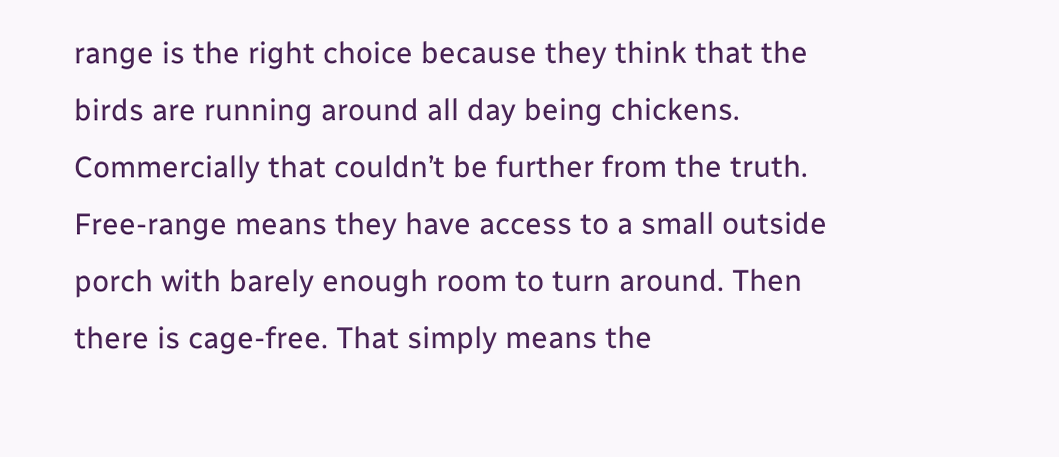range is the right choice because they think that the birds are running around all day being chickens. Commercially that couldn’t be further from the truth. Free-range means they have access to a small outside porch with barely enough room to turn around. Then there is cage-free. That simply means the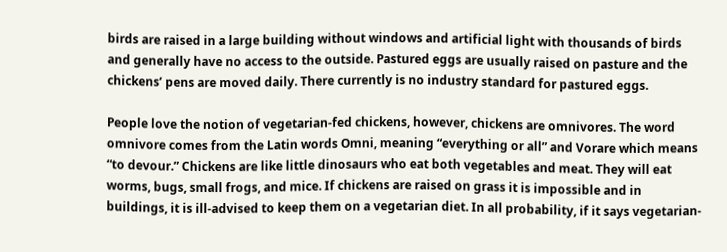birds are raised in a large building without windows and artificial light with thousands of birds and generally have no access to the outside. Pastured eggs are usually raised on pasture and the chickens’ pens are moved daily. There currently is no industry standard for pastured eggs.

People love the notion of vegetarian-fed chickens, however, chickens are omnivores. The word omnivore comes from the Latin words Omni, meaning “everything or all” and Vorare which means “to devour.” Chickens are like little dinosaurs who eat both vegetables and meat. They will eat worms, bugs, small frogs, and mice. If chickens are raised on grass it is impossible and in buildings, it is ill-advised to keep them on a vegetarian diet. In all probability, if it says vegetarian-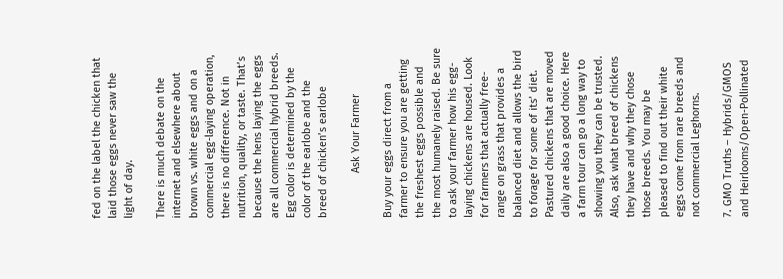fed on the label the chicken that laid those eggs never saw the light of day.

There is much debate on the internet and elsewhere about brown vs. white eggs and on a commercial egg-laying operation, there is no difference. Not in nutrition, quality, or taste. That’s because the hens laying the eggs are all commercial hybrid breeds. Egg color is determined by the color of the earlobe and the breed of chicken’s earlobe

               Ask Your Farmer

Buy your eggs direct from a farmer to ensure you are getting the freshest eggs possible and the most humanely raised. Be sure to ask your farmer how his egg-laying chickens are housed. Look for farmers that actually free-range on grass that provides a balanced diet and allows the bird to forage for some of its’ diet. Pastured chickens that are moved daily are also a good choice. Here a farm tour can go a long way to showing you they can be trusted. Also, ask what breed of chickens they have and why they chose those breeds. You may be pleased to find out their white eggs come from rare breeds and not commercial Leghorns.

7. GMO Truths – Hybrids/GMOS and Heirlooms/Open-Pollinated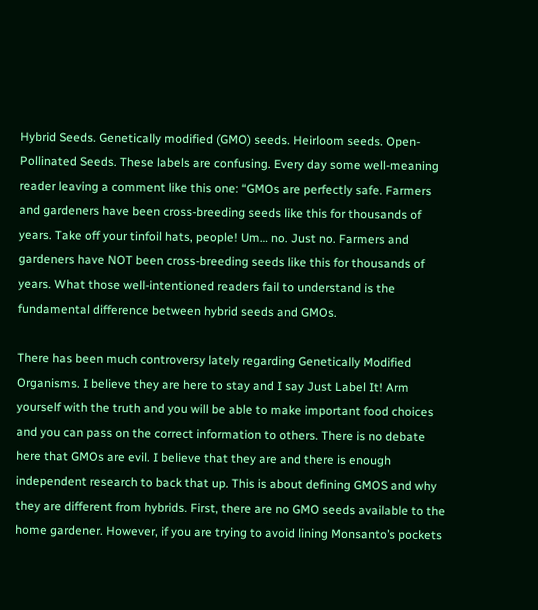Hybrid Seeds. Genetically modified (GMO) seeds. Heirloom seeds. Open-Pollinated Seeds. These labels are confusing. Every day some well-meaning reader leaving a comment like this one: “GMOs are perfectly safe. Farmers and gardeners have been cross-breeding seeds like this for thousands of years. Take off your tinfoil hats, people! Um… no. Just no. Farmers and gardeners have NOT been cross-breeding seeds like this for thousands of years. What those well-intentioned readers fail to understand is the fundamental difference between hybrid seeds and GMOs.

There has been much controversy lately regarding Genetically Modified Organisms. I believe they are here to stay and I say Just Label It! Arm yourself with the truth and you will be able to make important food choices and you can pass on the correct information to others. There is no debate here that GMOs are evil. I believe that they are and there is enough independent research to back that up. This is about defining GMOS and why they are different from hybrids. First, there are no GMO seeds available to the home gardener. However, if you are trying to avoid lining Monsanto’s pockets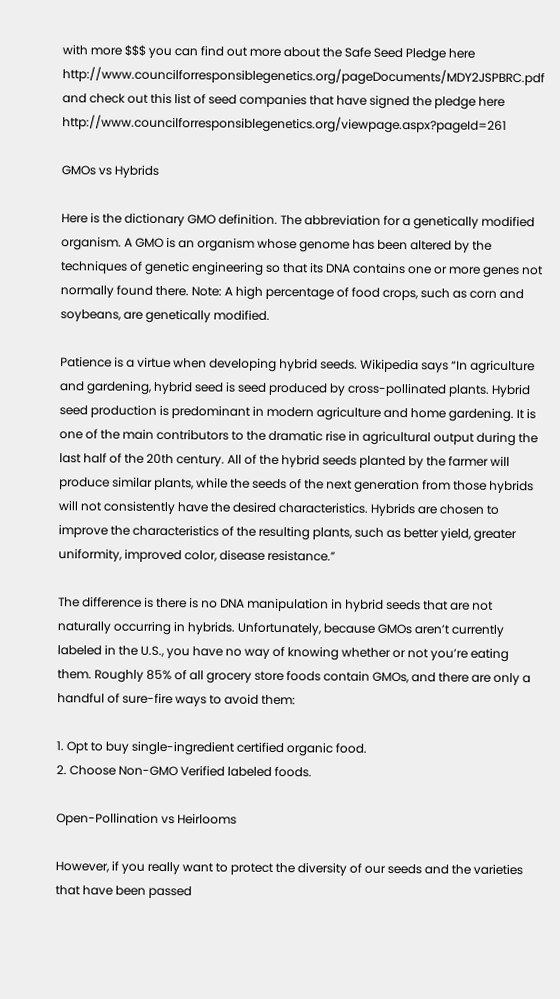with more $$$ you can find out more about the Safe Seed Pledge here http://www.councilforresponsiblegenetics.org/pageDocuments/MDY2JSPBRC.pdf and check out this list of seed companies that have signed the pledge here http://www.councilforresponsiblegenetics.org/viewpage.aspx?pageId=261

GMOs vs Hybrids

Here is the dictionary GMO definition. The abbreviation for a genetically modified organism. A GMO is an organism whose genome has been altered by the techniques of genetic engineering so that its DNA contains one or more genes not normally found there. Note: A high percentage of food crops, such as corn and soybeans, are genetically modified.

Patience is a virtue when developing hybrid seeds. Wikipedia says “In agriculture and gardening, hybrid seed is seed produced by cross-pollinated plants. Hybrid seed production is predominant in modern agriculture and home gardening. It is one of the main contributors to the dramatic rise in agricultural output during the last half of the 20th century. All of the hybrid seeds planted by the farmer will produce similar plants, while the seeds of the next generation from those hybrids will not consistently have the desired characteristics. Hybrids are chosen to improve the characteristics of the resulting plants, such as better yield, greater uniformity, improved color, disease resistance.”

The difference is there is no DNA manipulation in hybrid seeds that are not naturally occurring in hybrids. Unfortunately, because GMOs aren’t currently labeled in the U.S., you have no way of knowing whether or not you’re eating them. Roughly 85% of all grocery store foods contain GMOs, and there are only a handful of sure-fire ways to avoid them:

1. Opt to buy single-ingredient certified organic food.
2. Choose Non-GMO Verified labeled foods.

Open-Pollination vs Heirlooms

However, if you really want to protect the diversity of our seeds and the varieties that have been passed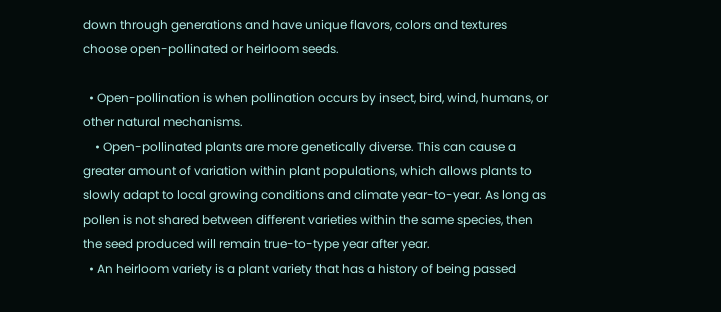down through generations and have unique flavors, colors and textures choose open-pollinated or heirloom seeds.

  • Open-pollination is when pollination occurs by insect, bird, wind, humans, or other natural mechanisms.
    • Open-pollinated plants are more genetically diverse. This can cause a greater amount of variation within plant populations, which allows plants to slowly adapt to local growing conditions and climate year-to-year. As long as pollen is not shared between different varieties within the same species, then the seed produced will remain true-to-type year after year.
  • An heirloom variety is a plant variety that has a history of being passed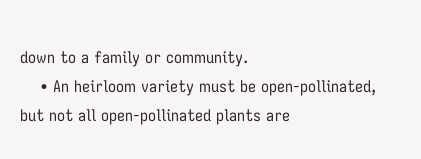down to a family or community.
    • An heirloom variety must be open-pollinated, but not all open-pollinated plants are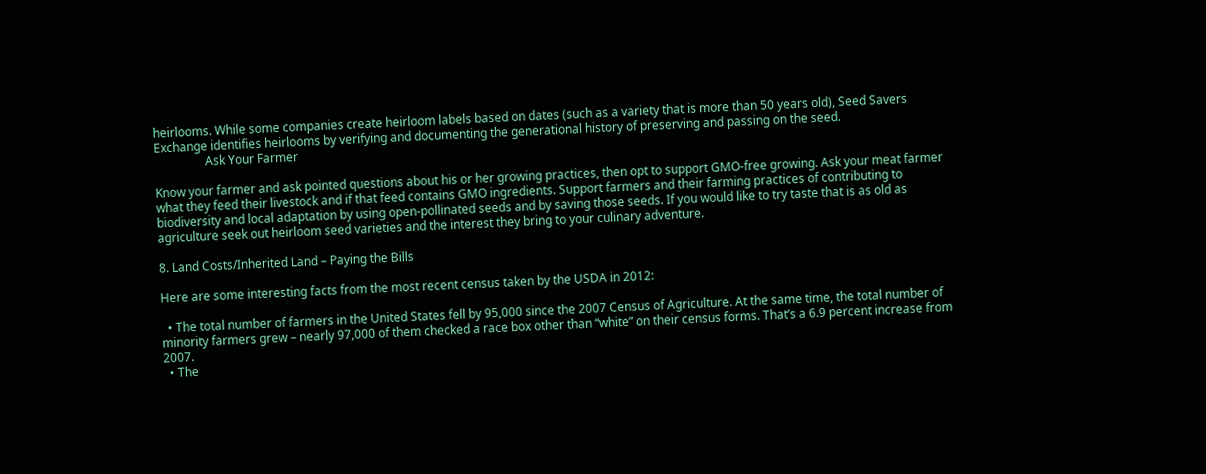heirlooms. While some companies create heirloom labels based on dates (such as a variety that is more than 50 years old), Seed Savers Exchange identifies heirlooms by verifying and documenting the generational history of preserving and passing on the seed.
                 Ask Your Farmer

Know your farmer and ask pointed questions about his or her growing practices, then opt to support GMO-free growing. Ask your meat farmer what they feed their livestock and if that feed contains GMO ingredients. Support farmers and their farming practices of contributing to biodiversity and local adaptation by using open-pollinated seeds and by saving those seeds. If you would like to try taste that is as old as agriculture seek out heirloom seed varieties and the interest they bring to your culinary adventure.

8. Land Costs/Inherited Land – Paying the Bills

Here are some interesting facts from the most recent census taken by the USDA in 2012:

  • The total number of farmers in the United States fell by 95,000 since the 2007 Census of Agriculture. At the same time, the total number of minority farmers grew – nearly 97,000 of them checked a race box other than “white” on their census forms. That’s a 6.9 percent increase from 2007.
  • The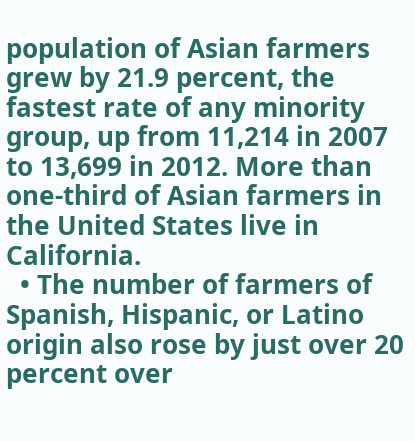population of Asian farmers grew by 21.9 percent, the fastest rate of any minority group, up from 11,214 in 2007 to 13,699 in 2012. More than one-third of Asian farmers in the United States live in California.
  • The number of farmers of Spanish, Hispanic, or Latino origin also rose by just over 20 percent over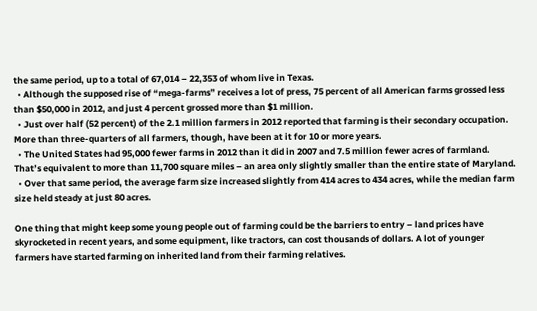the same period, up to a total of 67,014 – 22,353 of whom live in Texas.
  • Although the supposed rise of “mega-farms” receives a lot of press, 75 percent of all American farms grossed less than $50,000 in 2012, and just 4 percent grossed more than $1 million.
  • Just over half (52 percent) of the 2.1 million farmers in 2012 reported that farming is their secondary occupation. More than three-quarters of all farmers, though, have been at it for 10 or more years.
  • The United States had 95,000 fewer farms in 2012 than it did in 2007 and 7.5 million fewer acres of farmland. That’s equivalent to more than 11,700 square miles – an area only slightly smaller than the entire state of Maryland.
  • Over that same period, the average farm size increased slightly from 414 acres to 434 acres, while the median farm size held steady at just 80 acres.

One thing that might keep some young people out of farming could be the barriers to entry – land prices have skyrocketed in recent years, and some equipment, like tractors, can cost thousands of dollars. A lot of younger farmers have started farming on inherited land from their farming relatives.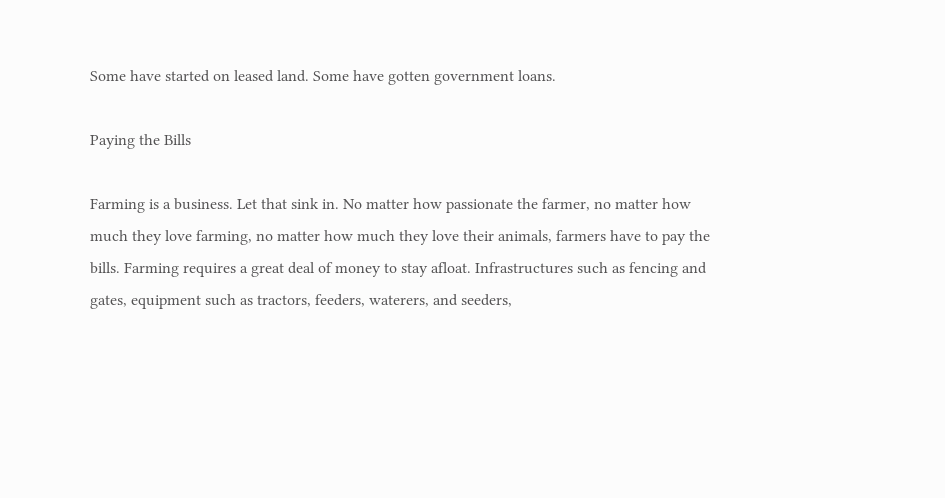Some have started on leased land. Some have gotten government loans.

Paying the Bills

Farming is a business. Let that sink in. No matter how passionate the farmer, no matter how much they love farming, no matter how much they love their animals, farmers have to pay the bills. Farming requires a great deal of money to stay afloat. Infrastructures such as fencing and gates, equipment such as tractors, feeders, waterers, and seeders,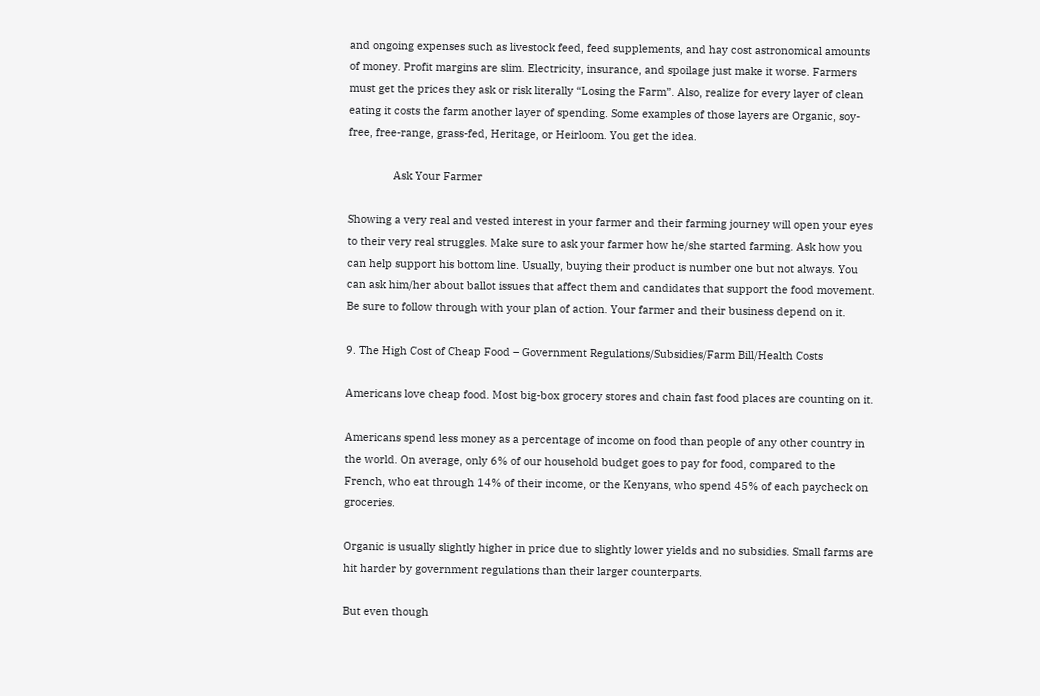and ongoing expenses such as livestock feed, feed supplements, and hay cost astronomical amounts of money. Profit margins are slim. Electricity, insurance, and spoilage just make it worse. Farmers must get the prices they ask or risk literally “Losing the Farm”. Also, realize for every layer of clean eating it costs the farm another layer of spending. Some examples of those layers are Organic, soy-free, free-range, grass-fed, Heritage, or Heirloom. You get the idea.

               Ask Your Farmer

Showing a very real and vested interest in your farmer and their farming journey will open your eyes to their very real struggles. Make sure to ask your farmer how he/she started farming. Ask how you can help support his bottom line. Usually, buying their product is number one but not always. You can ask him/her about ballot issues that affect them and candidates that support the food movement. Be sure to follow through with your plan of action. Your farmer and their business depend on it.

9. The High Cost of Cheap Food – Government Regulations/Subsidies/Farm Bill/Health Costs

Americans love cheap food. Most big-box grocery stores and chain fast food places are counting on it.

Americans spend less money as a percentage of income on food than people of any other country in the world. On average, only 6% of our household budget goes to pay for food, compared to the French, who eat through 14% of their income, or the Kenyans, who spend 45% of each paycheck on groceries.

Organic is usually slightly higher in price due to slightly lower yields and no subsidies. Small farms are hit harder by government regulations than their larger counterparts.

But even though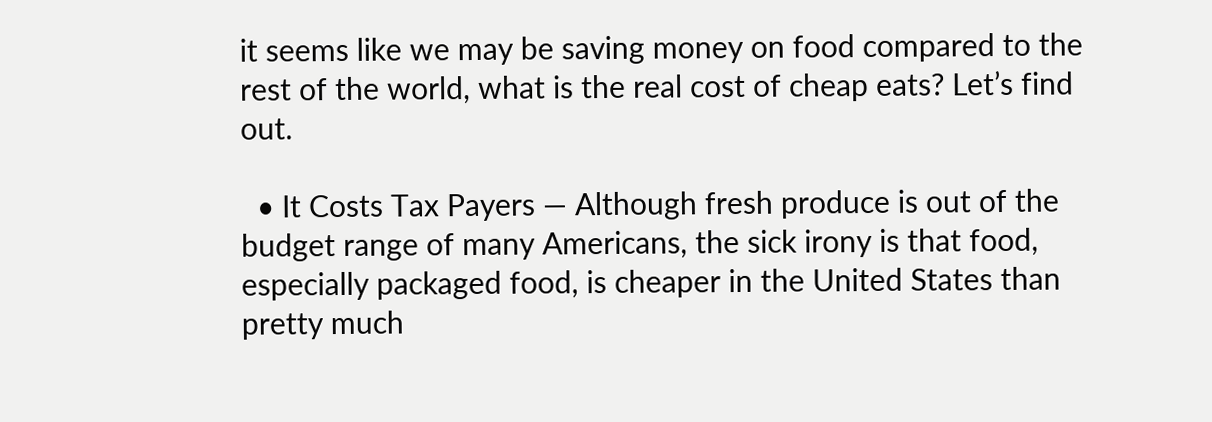it seems like we may be saving money on food compared to the rest of the world, what is the real cost of cheap eats? Let’s find out.

  • It Costs Tax Payers — Although fresh produce is out of the budget range of many Americans, the sick irony is that food, especially packaged food, is cheaper in the United States than pretty much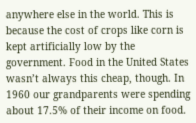anywhere else in the world. This is because the cost of crops like corn is kept artificially low by the government. Food in the United States wasn’t always this cheap, though. In 1960 our grandparents were spending about 17.5% of their income on food.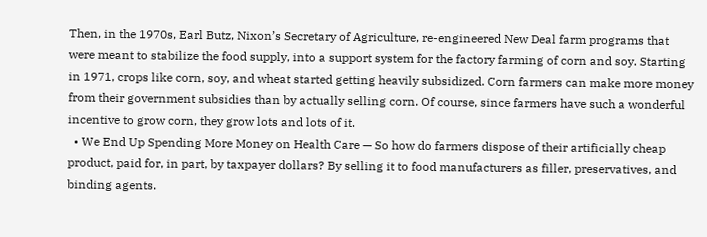Then, in the 1970s, Earl Butz, Nixon’s Secretary of Agriculture, re-engineered New Deal farm programs that were meant to stabilize the food supply, into a support system for the factory farming of corn and soy. Starting in 1971, crops like corn, soy, and wheat started getting heavily subsidized. Corn farmers can make more money from their government subsidies than by actually selling corn. Of course, since farmers have such a wonderful incentive to grow corn, they grow lots and lots of it.
  • We End Up Spending More Money on Health Care — So how do farmers dispose of their artificially cheap product, paid for, in part, by taxpayer dollars? By selling it to food manufacturers as filler, preservatives, and binding agents.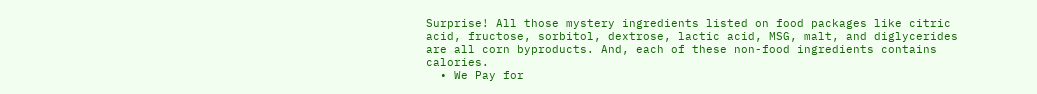Surprise! All those mystery ingredients listed on food packages like citric acid, fructose, sorbitol, dextrose, lactic acid, MSG, malt, and diglycerides are all corn byproducts. And, each of these non-food ingredients contains calories.
  • We Pay for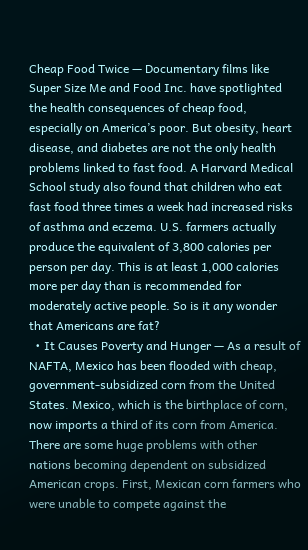Cheap Food Twice — Documentary films like Super Size Me and Food Inc. have spotlighted the health consequences of cheap food, especially on America’s poor. But obesity, heart disease, and diabetes are not the only health problems linked to fast food. A Harvard Medical School study also found that children who eat fast food three times a week had increased risks of asthma and eczema. U.S. farmers actually produce the equivalent of 3,800 calories per person per day. This is at least 1,000 calories more per day than is recommended for moderately active people. So is it any wonder that Americans are fat?
  • It Causes Poverty and Hunger — As a result of NAFTA, Mexico has been flooded with cheap, government-subsidized corn from the United States. Mexico, which is the birthplace of corn, now imports a third of its corn from America. There are some huge problems with other nations becoming dependent on subsidized American crops. First, Mexican corn farmers who were unable to compete against the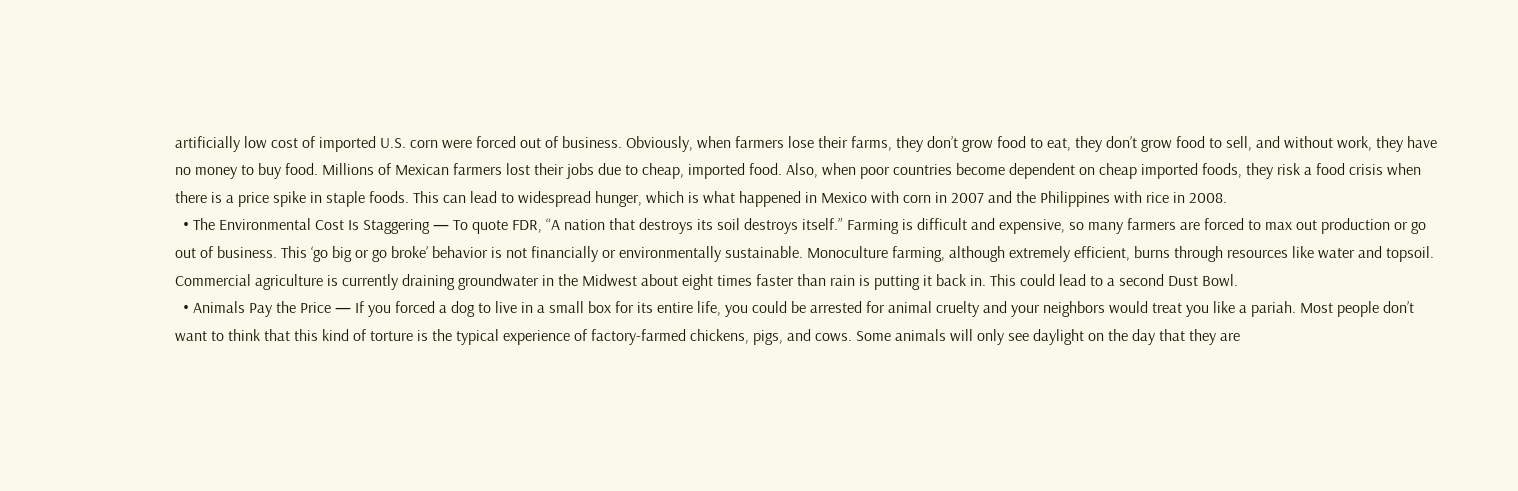artificially low cost of imported U.S. corn were forced out of business. Obviously, when farmers lose their farms, they don’t grow food to eat, they don’t grow food to sell, and without work, they have no money to buy food. Millions of Mexican farmers lost their jobs due to cheap, imported food. Also, when poor countries become dependent on cheap imported foods, they risk a food crisis when there is a price spike in staple foods. This can lead to widespread hunger, which is what happened in Mexico with corn in 2007 and the Philippines with rice in 2008.
  • The Environmental Cost Is Staggering — To quote FDR, “A nation that destroys its soil destroys itself.” Farming is difficult and expensive, so many farmers are forced to max out production or go out of business. This ‘go big or go broke’ behavior is not financially or environmentally sustainable. Monoculture farming, although extremely efficient, burns through resources like water and topsoil. Commercial agriculture is currently draining groundwater in the Midwest about eight times faster than rain is putting it back in. This could lead to a second Dust Bowl.
  • Animals Pay the Price — If you forced a dog to live in a small box for its entire life, you could be arrested for animal cruelty and your neighbors would treat you like a pariah. Most people don’t want to think that this kind of torture is the typical experience of factory-farmed chickens, pigs, and cows. Some animals will only see daylight on the day that they are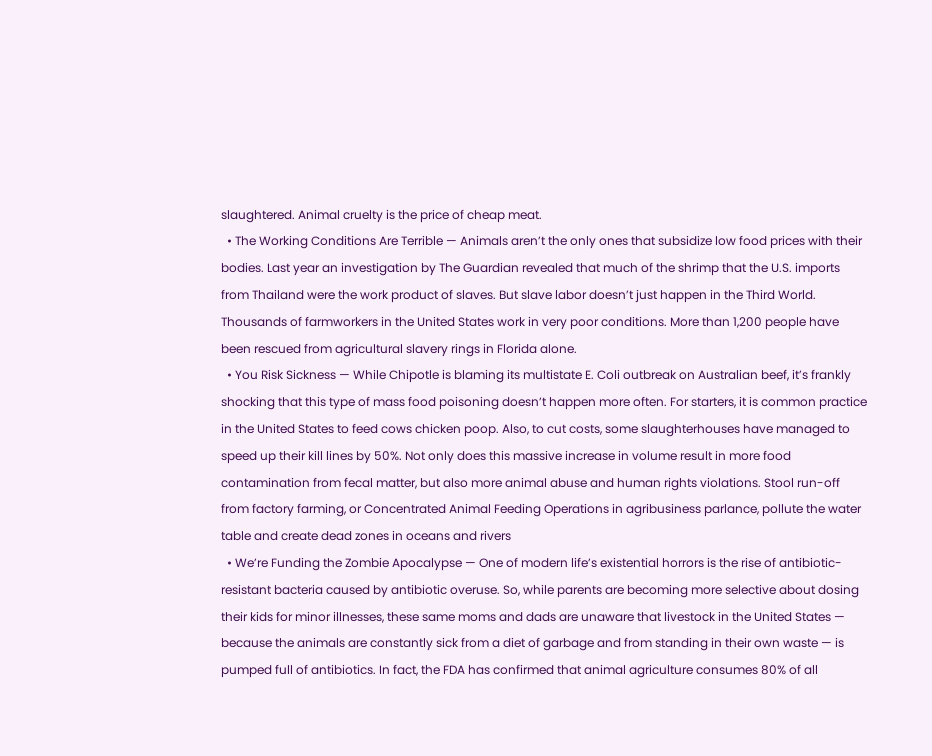slaughtered. Animal cruelty is the price of cheap meat.
  • The Working Conditions Are Terrible — Animals aren’t the only ones that subsidize low food prices with their bodies. Last year an investigation by The Guardian revealed that much of the shrimp that the U.S. imports from Thailand were the work product of slaves. But slave labor doesn’t just happen in the Third World. Thousands of farmworkers in the United States work in very poor conditions. More than 1,200 people have been rescued from agricultural slavery rings in Florida alone.
  • You Risk Sickness — While Chipotle is blaming its multistate E. Coli outbreak on Australian beef, it’s frankly shocking that this type of mass food poisoning doesn’t happen more often. For starters, it is common practice in the United States to feed cows chicken poop. Also, to cut costs, some slaughterhouses have managed to speed up their kill lines by 50%. Not only does this massive increase in volume result in more food contamination from fecal matter, but also more animal abuse and human rights violations. Stool run-off from factory farming, or Concentrated Animal Feeding Operations in agribusiness parlance, pollute the water table and create dead zones in oceans and rivers
  • We’re Funding the Zombie Apocalypse — One of modern life’s existential horrors is the rise of antibiotic-resistant bacteria caused by antibiotic overuse. So, while parents are becoming more selective about dosing their kids for minor illnesses, these same moms and dads are unaware that livestock in the United States — because the animals are constantly sick from a diet of garbage and from standing in their own waste — is pumped full of antibiotics. In fact, the FDA has confirmed that animal agriculture consumes 80% of all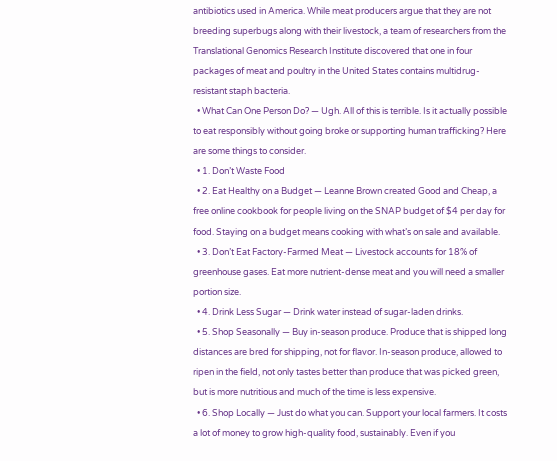antibiotics used in America. While meat producers argue that they are not breeding superbugs along with their livestock, a team of researchers from the Translational Genomics Research Institute discovered that one in four packages of meat and poultry in the United States contains multidrug-resistant staph bacteria.
  • What Can One Person Do? — Ugh. All of this is terrible. Is it actually possible to eat responsibly without going broke or supporting human trafficking? Here are some things to consider.
  • 1. Don’t Waste Food
  • 2. Eat Healthy on a Budget — Leanne Brown created Good and Cheap, a free online cookbook for people living on the SNAP budget of $4 per day for food. Staying on a budget means cooking with what’s on sale and available.
  • 3. Don’t Eat Factory-Farmed Meat — Livestock accounts for 18% of greenhouse gases. Eat more nutrient-dense meat and you will need a smaller portion size.
  • 4. Drink Less Sugar — Drink water instead of sugar-laden drinks.
  • 5. Shop Seasonally — Buy in-season produce. Produce that is shipped long distances are bred for shipping, not for flavor. In-season produce, allowed to ripen in the field, not only tastes better than produce that was picked green, but is more nutritious and much of the time is less expensive.
  • 6. Shop Locally — Just do what you can. Support your local farmers. It costs a lot of money to grow high-quality food, sustainably. Even if you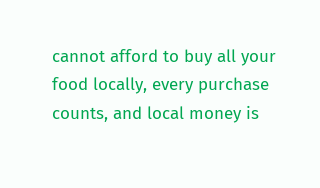cannot afford to buy all your food locally, every purchase counts, and local money is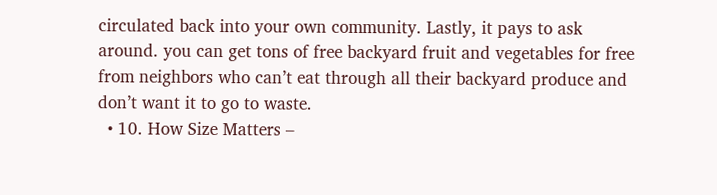circulated back into your own community. Lastly, it pays to ask around. you can get tons of free backyard fruit and vegetables for free from neighbors who can’t eat through all their backyard produce and don’t want it to go to waste.
  • 10. How Size Matters –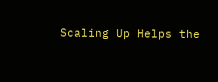Scaling Up Helps the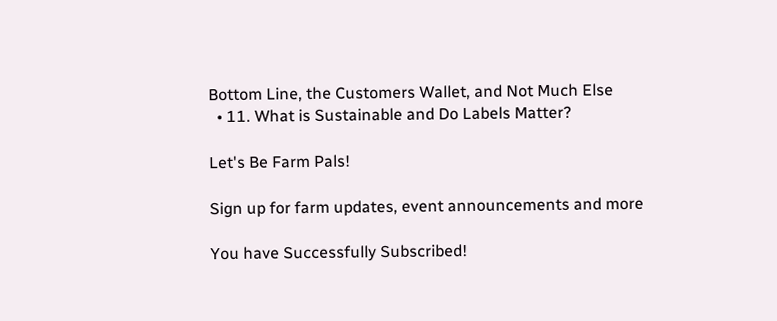Bottom Line, the Customers Wallet, and Not Much Else
  • 11. What is Sustainable and Do Labels Matter?

Let's Be Farm Pals!

Sign up for farm updates, event announcements and more

You have Successfully Subscribed!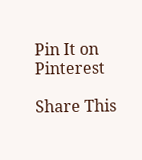Pin It on Pinterest

Share This